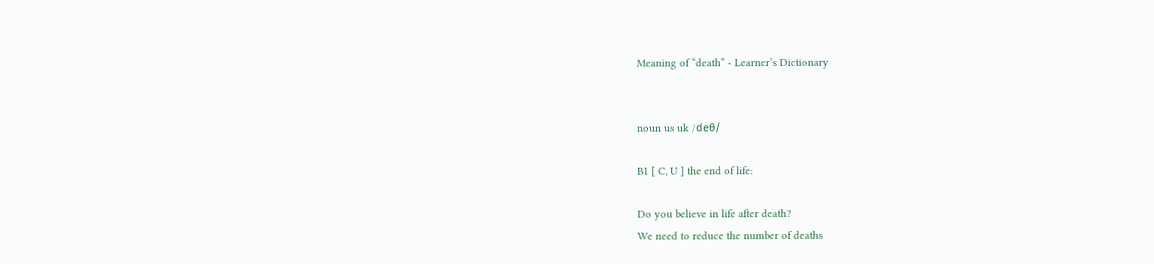Meaning of “death” - Learner’s Dictionary


noun us uk /deθ/

B1 [ C, U ] the end of life:

Do you believe in life after death?
We need to reduce the number of deaths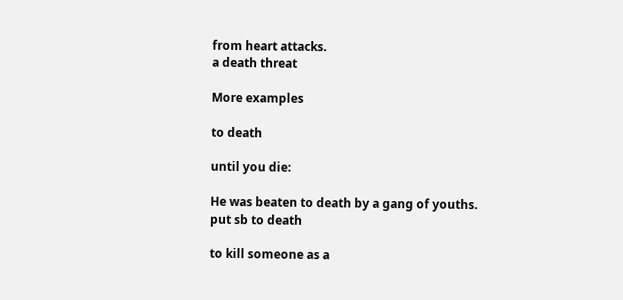from heart attacks.
a death threat

More examples

to death

until you die:

He was beaten to death by a gang of youths.
put sb to death

to kill someone as a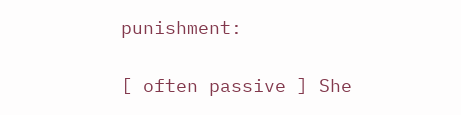punishment:

[ often passive ] She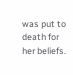was put to death for her beliefs.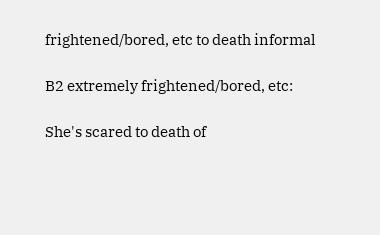frightened/bored, etc to death informal

B2 extremely frightened/bored, etc:

She's scared to death of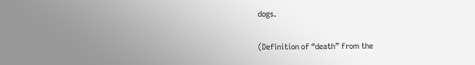dogs.

(Definition of “death” from the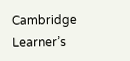Cambridge Learner’s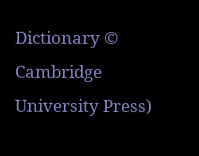Dictionary © Cambridge University Press)